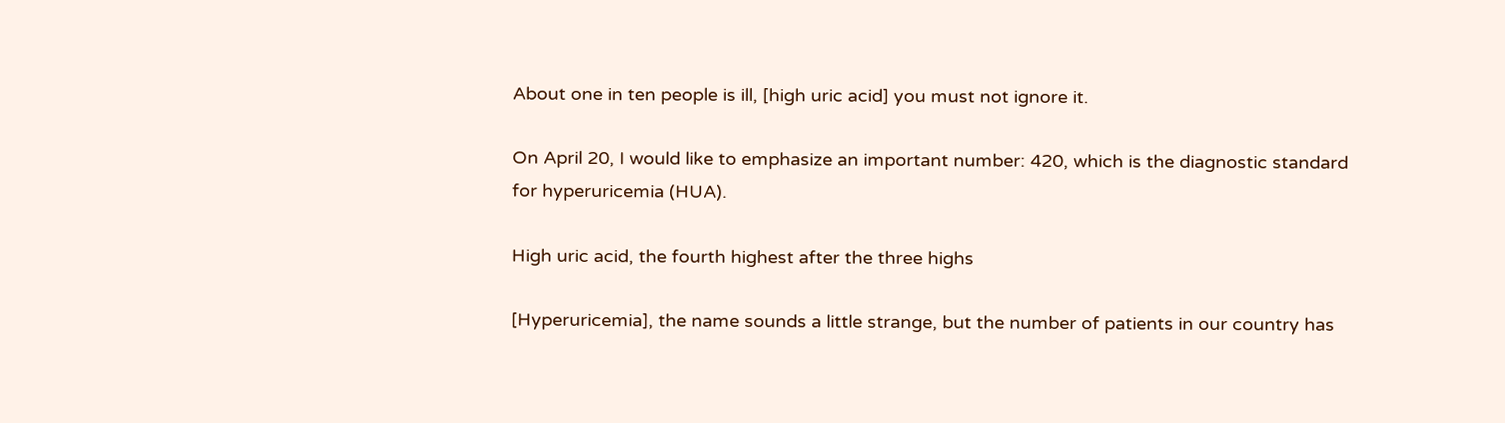About one in ten people is ill, [high uric acid] you must not ignore it.

On April 20, I would like to emphasize an important number: 420, which is the diagnostic standard for hyperuricemia (HUA).

High uric acid, the fourth highest after the three highs

[Hyperuricemia], the name sounds a little strange, but the number of patients in our country has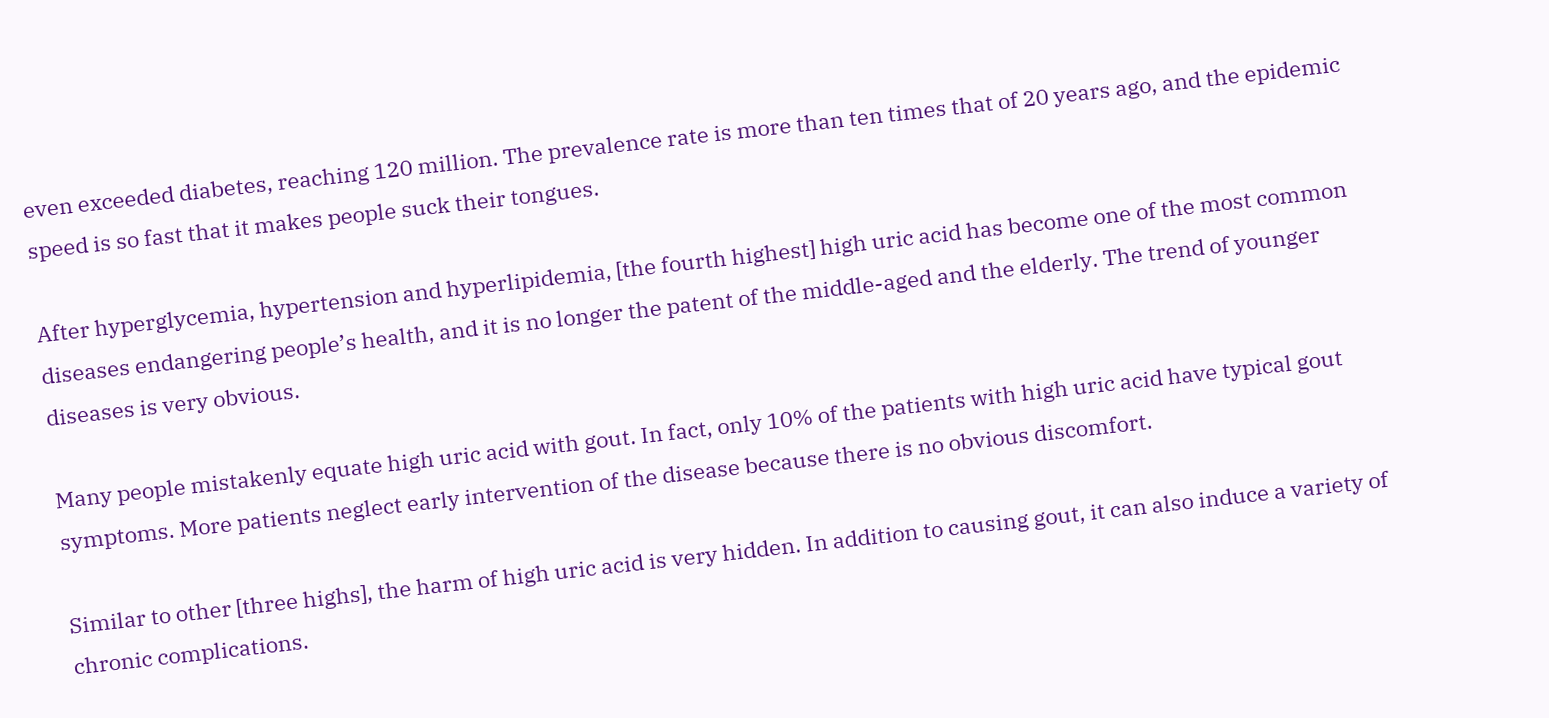even exceeded diabetes, reaching 120 million. The prevalence rate is more than ten times that of 20 years ago, and the epidemic speed is so fast that it makes people suck their tongues.

After hyperglycemia, hypertension and hyperlipidemia, [the fourth highest] high uric acid has become one of the most common diseases endangering people’s health, and it is no longer the patent of the middle-aged and the elderly. The trend of younger diseases is very obvious.

Many people mistakenly equate high uric acid with gout. In fact, only 10% of the patients with high uric acid have typical gout symptoms. More patients neglect early intervention of the disease because there is no obvious discomfort.

Similar to other [three highs], the harm of high uric acid is very hidden. In addition to causing gout, it can also induce a variety of chronic complications.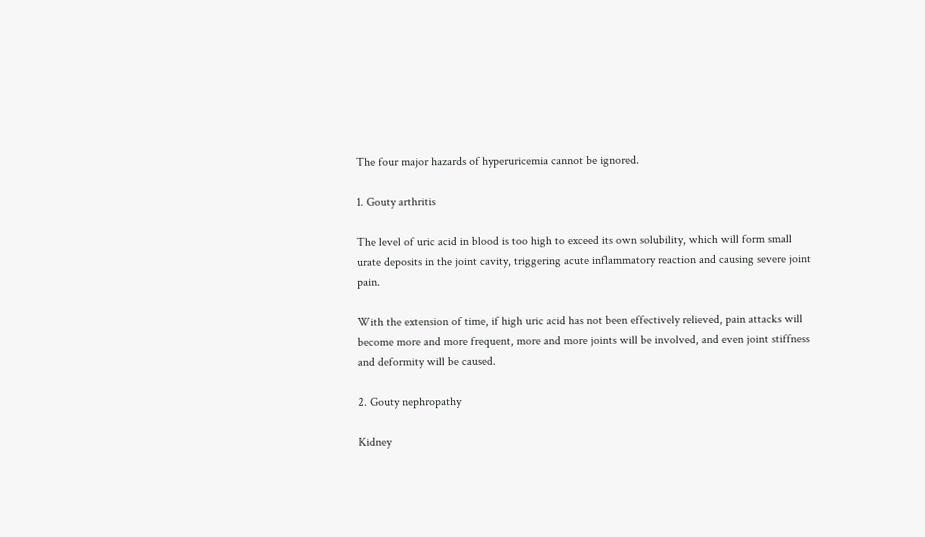The four major hazards of hyperuricemia cannot be ignored.

1. Gouty arthritis

The level of uric acid in blood is too high to exceed its own solubility, which will form small urate deposits in the joint cavity, triggering acute inflammatory reaction and causing severe joint pain.

With the extension of time, if high uric acid has not been effectively relieved, pain attacks will become more and more frequent, more and more joints will be involved, and even joint stiffness and deformity will be caused.

2. Gouty nephropathy

Kidney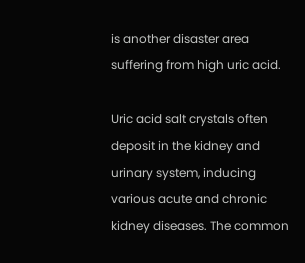is another disaster area suffering from high uric acid.

Uric acid salt crystals often deposit in the kidney and urinary system, inducing various acute and chronic kidney diseases. The common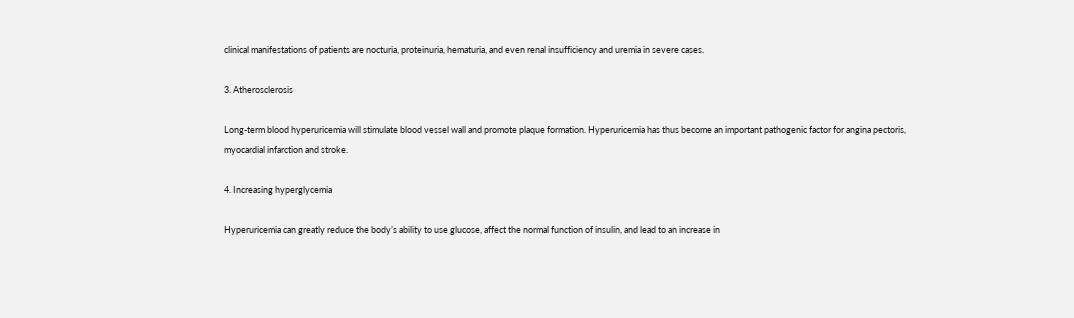clinical manifestations of patients are nocturia, proteinuria, hematuria, and even renal insufficiency and uremia in severe cases.

3. Atherosclerosis

Long-term blood hyperuricemia will stimulate blood vessel wall and promote plaque formation. Hyperuricemia has thus become an important pathogenic factor for angina pectoris, myocardial infarction and stroke.

4. Increasing hyperglycemia

Hyperuricemia can greatly reduce the body’s ability to use glucose, affect the normal function of insulin, and lead to an increase in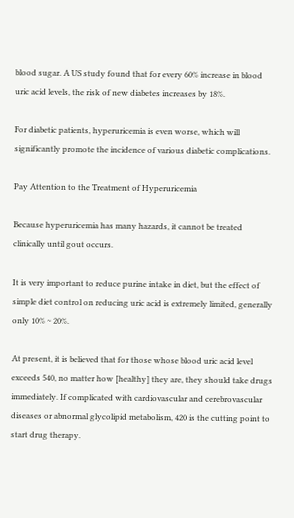blood sugar. A US study found that for every 60% increase in blood uric acid levels, the risk of new diabetes increases by 18%.

For diabetic patients, hyperuricemia is even worse, which will significantly promote the incidence of various diabetic complications.

Pay Attention to the Treatment of Hyperuricemia

Because hyperuricemia has many hazards, it cannot be treated clinically until gout occurs.

It is very important to reduce purine intake in diet, but the effect of simple diet control on reducing uric acid is extremely limited, generally only 10% ~ 20%.

At present, it is believed that for those whose blood uric acid level exceeds 540, no matter how [healthy] they are, they should take drugs immediately. If complicated with cardiovascular and cerebrovascular diseases or abnormal glycolipid metabolism, 420 is the cutting point to start drug therapy.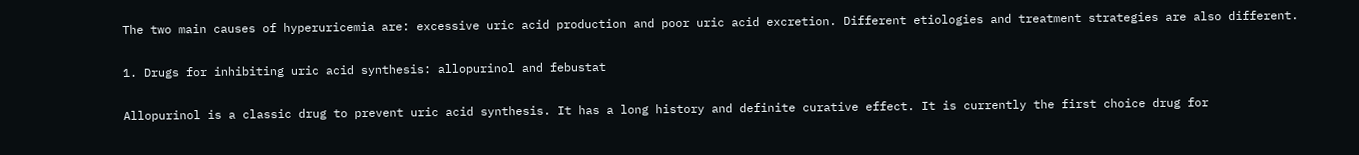The two main causes of hyperuricemia are: excessive uric acid production and poor uric acid excretion. Different etiologies and treatment strategies are also different.

1. Drugs for inhibiting uric acid synthesis: allopurinol and febustat

Allopurinol is a classic drug to prevent uric acid synthesis. It has a long history and definite curative effect. It is currently the first choice drug for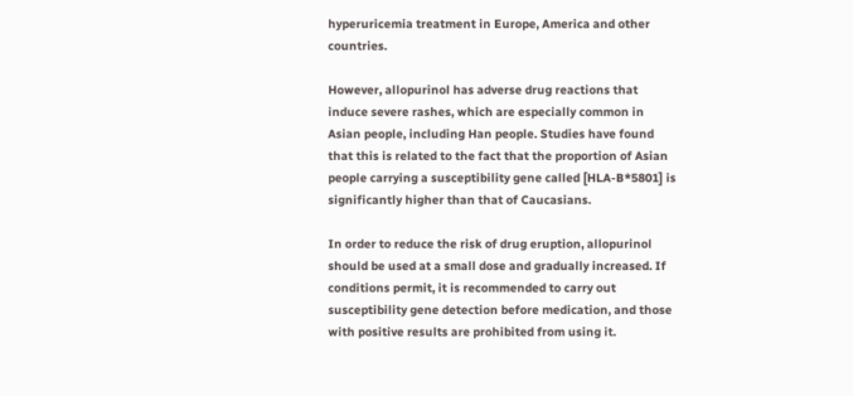hyperuricemia treatment in Europe, America and other countries.

However, allopurinol has adverse drug reactions that induce severe rashes, which are especially common in Asian people, including Han people. Studies have found that this is related to the fact that the proportion of Asian people carrying a susceptibility gene called [HLA-B*5801] is significantly higher than that of Caucasians.

In order to reduce the risk of drug eruption, allopurinol should be used at a small dose and gradually increased. If conditions permit, it is recommended to carry out susceptibility gene detection before medication, and those with positive results are prohibited from using it.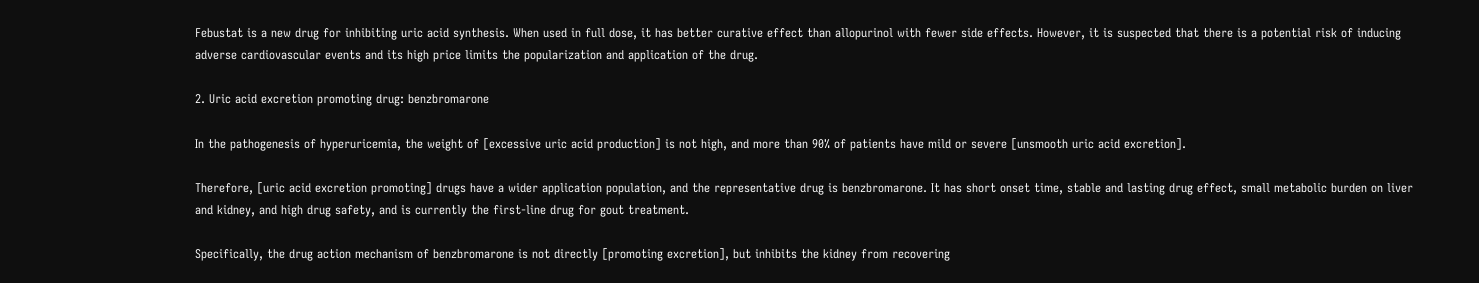Febustat is a new drug for inhibiting uric acid synthesis. When used in full dose, it has better curative effect than allopurinol with fewer side effects. However, it is suspected that there is a potential risk of inducing adverse cardiovascular events and its high price limits the popularization and application of the drug.

2. Uric acid excretion promoting drug: benzbromarone

In the pathogenesis of hyperuricemia, the weight of [excessive uric acid production] is not high, and more than 90% of patients have mild or severe [unsmooth uric acid excretion].

Therefore, [uric acid excretion promoting] drugs have a wider application population, and the representative drug is benzbromarone. It has short onset time, stable and lasting drug effect, small metabolic burden on liver and kidney, and high drug safety, and is currently the first-line drug for gout treatment.

Specifically, the drug action mechanism of benzbromarone is not directly [promoting excretion], but inhibits the kidney from recovering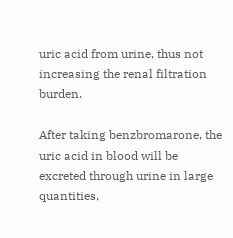uric acid from urine, thus not increasing the renal filtration burden.

After taking benzbromarone, the uric acid in blood will be excreted through urine in large quantities,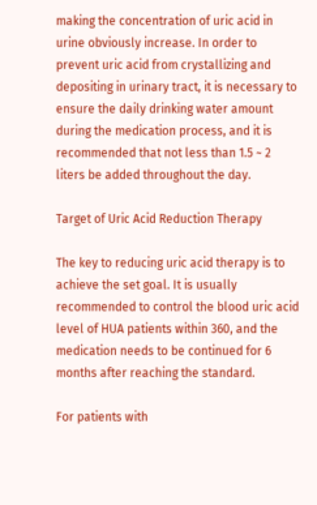making the concentration of uric acid in urine obviously increase. In order to prevent uric acid from crystallizing and depositing in urinary tract, it is necessary to ensure the daily drinking water amount during the medication process, and it is recommended that not less than 1.5 ~ 2 liters be added throughout the day.

Target of Uric Acid Reduction Therapy

The key to reducing uric acid therapy is to achieve the set goal. It is usually recommended to control the blood uric acid level of HUA patients within 360, and the medication needs to be continued for 6 months after reaching the standard.

For patients with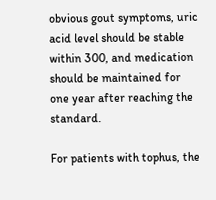obvious gout symptoms, uric acid level should be stable within 300, and medication should be maintained for one year after reaching the standard.

For patients with tophus, the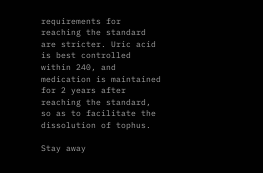requirements for reaching the standard are stricter. Uric acid is best controlled within 240, and medication is maintained for 2 years after reaching the standard, so as to facilitate the dissolution of tophus.

Stay away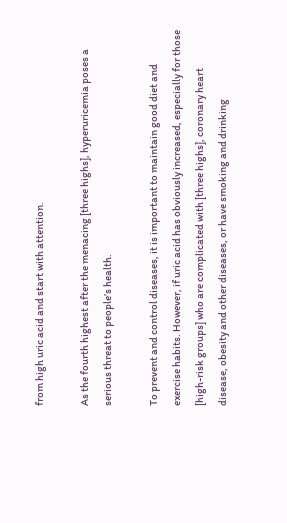from high uric acid and start with attention.

As the fourth highest after the menacing [three highs], hyperuricemia poses a serious threat to people’s health.

To prevent and control diseases, it is important to maintain good diet and exercise habits. However, if uric acid has obviously increased, especially for those [high-risk groups] who are complicated with [three highs], coronary heart disease, obesity and other diseases, or have smoking and drinking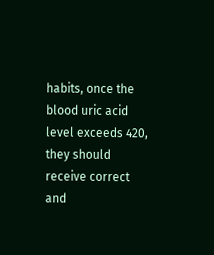habits, once the blood uric acid level exceeds 420, they should receive correct and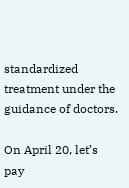standardized treatment under the guidance of doctors.

On April 20, let’s pay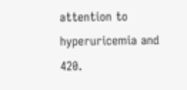attention to hyperuricemia and 420.